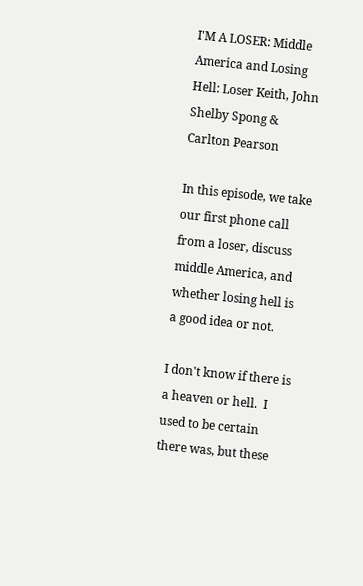I'M A LOSER: Middle America and Losing Hell: Loser Keith, John Shelby Spong & Carlton Pearson

In this episode, we take our first phone call from a loser, discuss middle America, and whether losing hell is a good idea or not.

I don't know if there is a heaven or hell.  I used to be certain there was, but these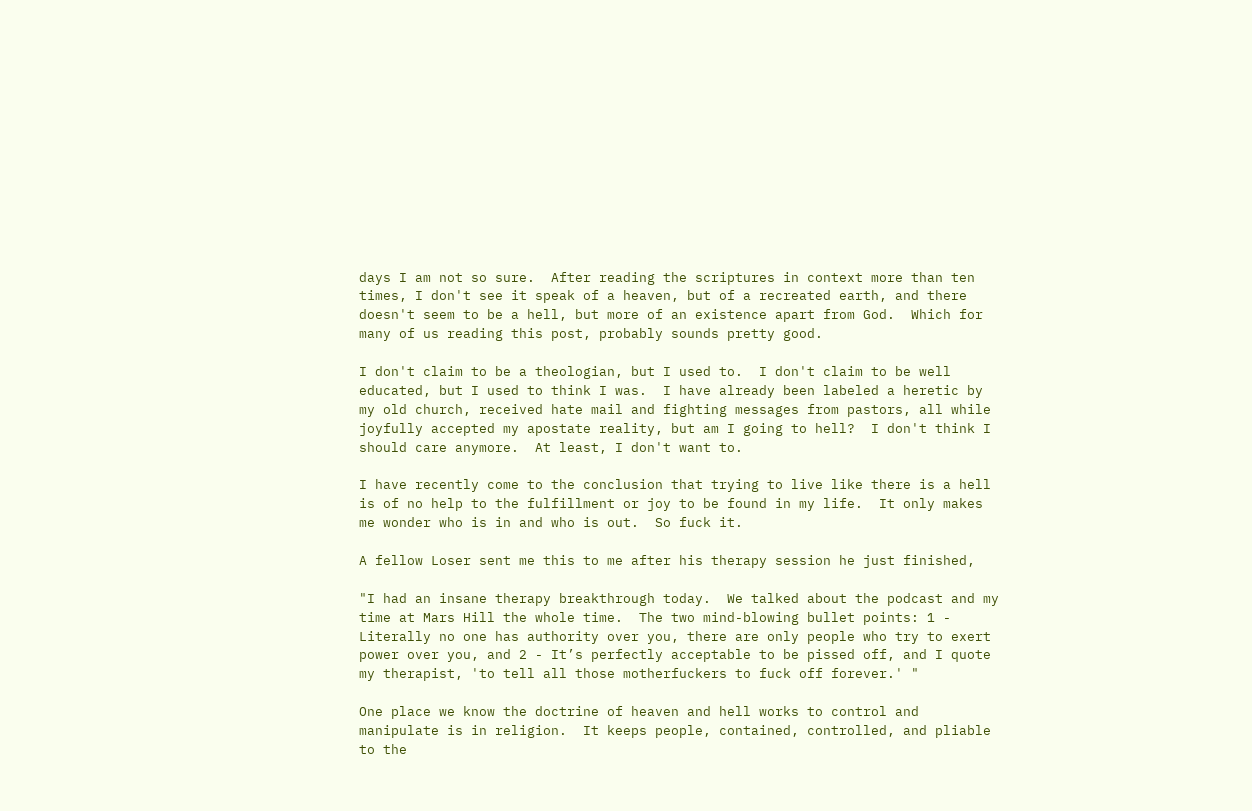days I am not so sure.  After reading the scriptures in context more than ten times, I don't see it speak of a heaven, but of a recreated earth, and there doesn't seem to be a hell, but more of an existence apart from God.  Which for many of us reading this post, probably sounds pretty good.

I don't claim to be a theologian, but I used to.  I don't claim to be well educated, but I used to think I was.  I have already been labeled a heretic by my old church, received hate mail and fighting messages from pastors, all while joyfully accepted my apostate reality, but am I going to hell?  I don't think I should care anymore.  At least, I don't want to.

I have recently come to the conclusion that trying to live like there is a hell is of no help to the fulfillment or joy to be found in my life.  It only makes me wonder who is in and who is out.  So fuck it.

A fellow Loser sent me this to me after his therapy session he just finished,

"I had an insane therapy breakthrough today.  We talked about the podcast and my time at Mars Hill the whole time.  The two mind-blowing bullet points: 1 - Literally no one has authority over you, there are only people who try to exert power over you, and 2 - It’s perfectly acceptable to be pissed off, and I quote my therapist, 'to tell all those motherfuckers to fuck off forever.' "

One place we know the doctrine of heaven and hell works to control and manipulate is in religion.  It keeps people, contained, controlled, and pliable to the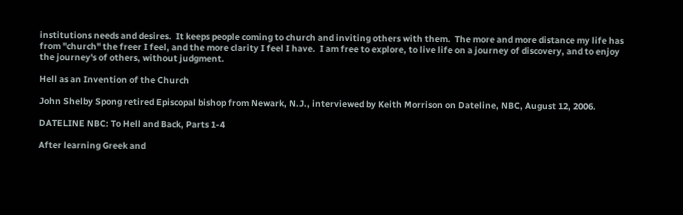institutions needs and desires.  It keeps people coming to church and inviting others with them.  The more and more distance my life has from "church" the freer I feel, and the more clarity I feel I have.  I am free to explore, to live life on a journey of discovery, and to enjoy the journey's of others, without judgment.

Hell as an Invention of the Church

John Shelby Spong retired Episcopal bishop from Newark, N.J., interviewed by Keith Morrison on Dateline, NBC, August 12, 2006.

DATELINE NBC: To Hell and Back, Parts 1-4

After learning Greek and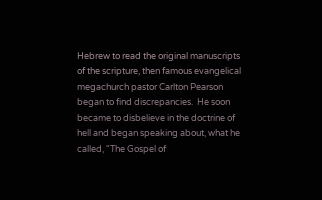Hebrew to read the original manuscripts of the scripture, then famous evangelical megachurch pastor Carlton Pearson began to find discrepancies.  He soon became to disbelieve in the doctrine of hell and began speaking about, what he called, "The Gospel of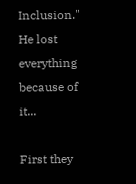Inclusion."  He lost everything because of it...

First they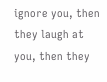ignore you, then they laugh at you, then they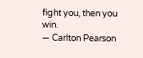fight you, then you win.
— Carlton Pearson